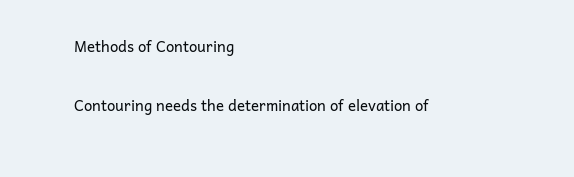Methods of Contouring

Contouring needs the determination of elevation of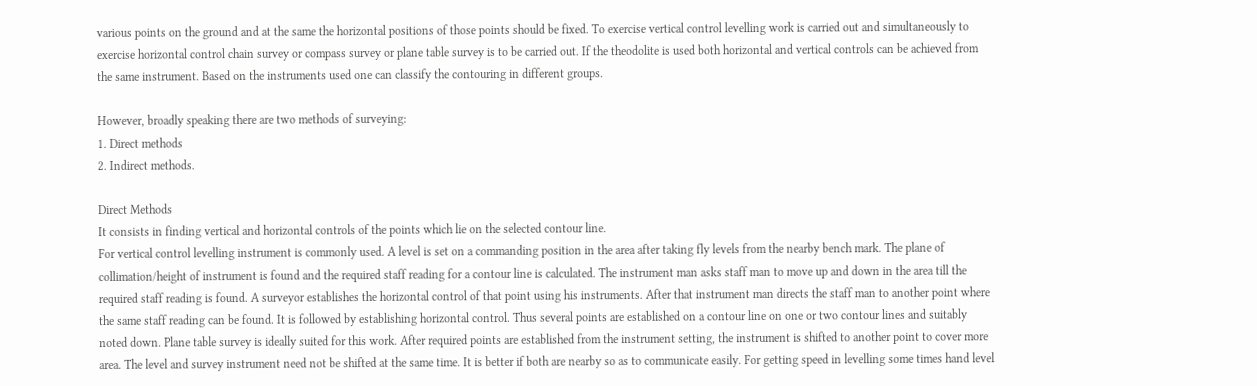various points on the ground and at the same the horizontal positions of those points should be fixed. To exercise vertical control levelling work is carried out and simultaneously to exercise horizontal control chain survey or compass survey or plane table survey is to be carried out. If the theodolite is used both horizontal and vertical controls can be achieved from the same instrument. Based on the instruments used one can classify the contouring in different groups.

However, broadly speaking there are two methods of surveying:
1. Direct methods
2. Indirect methods.

Direct Methods
It consists in finding vertical and horizontal controls of the points which lie on the selected contour line.
For vertical control levelling instrument is commonly used. A level is set on a commanding position in the area after taking fly levels from the nearby bench mark. The plane of collimation/height of instrument is found and the required staff reading for a contour line is calculated. The instrument man asks staff man to move up and down in the area till the required staff reading is found. A surveyor establishes the horizontal control of that point using his instruments. After that instrument man directs the staff man to another point where the same staff reading can be found. It is followed by establishing horizontal control. Thus several points are established on a contour line on one or two contour lines and suitably noted down. Plane table survey is ideally suited for this work. After required points are established from the instrument setting, the instrument is shifted to another point to cover more area. The level and survey instrument need not be shifted at the same time. It is better if both are nearby so as to communicate easily. For getting speed in levelling some times hand level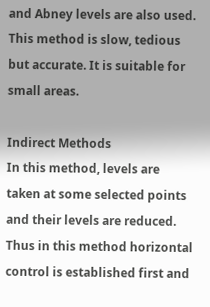and Abney levels are also used. This method is slow, tedious but accurate. It is suitable for small areas.

Indirect Methods
In this method, levels are taken at some selected points and their levels are reduced. Thus in this method horizontal control is established first and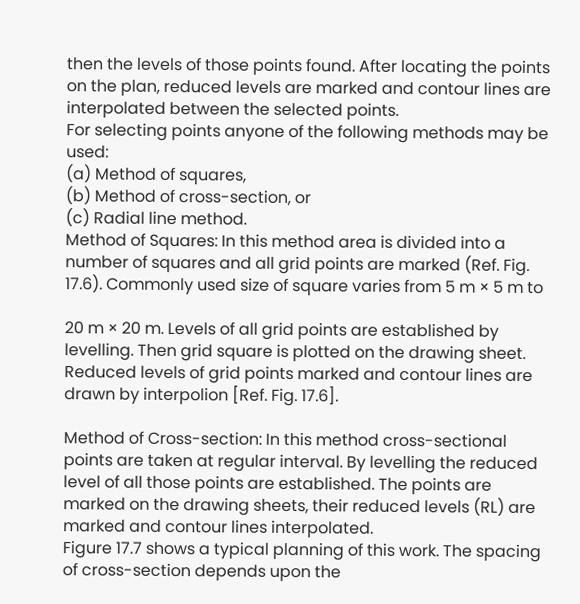then the levels of those points found. After locating the points on the plan, reduced levels are marked and contour lines are interpolated between the selected points.
For selecting points anyone of the following methods may be used:
(a) Method of squares,
(b) Method of cross-section, or
(c) Radial line method.
Method of Squares: In this method area is divided into a number of squares and all grid points are marked (Ref. Fig. 17.6). Commonly used size of square varies from 5 m × 5 m to

20 m × 20 m. Levels of all grid points are established by levelling. Then grid square is plotted on the drawing sheet. Reduced levels of grid points marked and contour lines are drawn by interpolion [Ref. Fig. 17.6].

Method of Cross-section: In this method cross-sectional points are taken at regular interval. By levelling the reduced level of all those points are established. The points are marked on the drawing sheets, their reduced levels (RL) are marked and contour lines interpolated.
Figure 17.7 shows a typical planning of this work. The spacing of cross-section depends upon the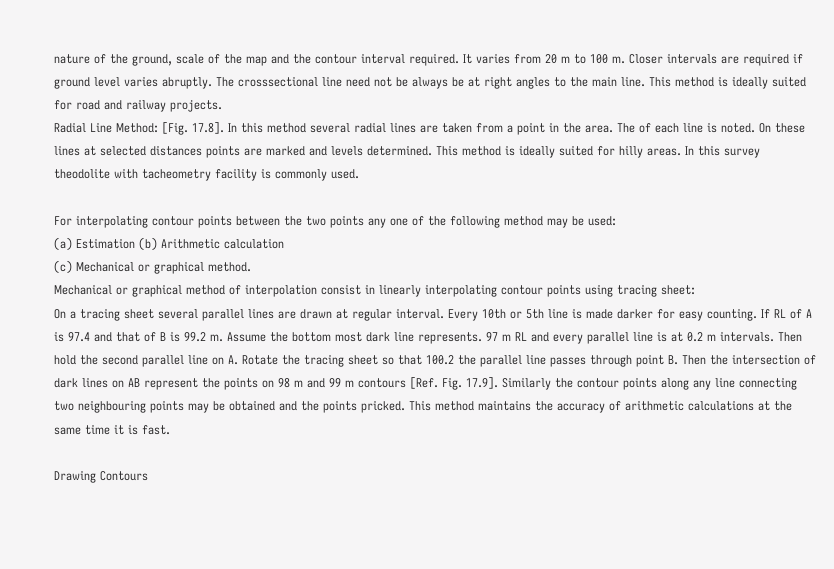nature of the ground, scale of the map and the contour interval required. It varies from 20 m to 100 m. Closer intervals are required if ground level varies abruptly. The crosssectional line need not be always be at right angles to the main line. This method is ideally suited for road and railway projects.
Radial Line Method: [Fig. 17.8]. In this method several radial lines are taken from a point in the area. The of each line is noted. On these lines at selected distances points are marked and levels determined. This method is ideally suited for hilly areas. In this survey theodolite with tacheometry facility is commonly used.

For interpolating contour points between the two points any one of the following method may be used:
(a) Estimation (b) Arithmetic calculation
(c) Mechanical or graphical method.
Mechanical or graphical method of interpolation consist in linearly interpolating contour points using tracing sheet:
On a tracing sheet several parallel lines are drawn at regular interval. Every 10th or 5th line is made darker for easy counting. If RL of A is 97.4 and that of B is 99.2 m. Assume the bottom most dark line represents. 97 m RL and every parallel line is at 0.2 m intervals. Then hold the second parallel line on A. Rotate the tracing sheet so that 100.2 the parallel line passes through point B. Then the intersection of dark lines on AB represent the points on 98 m and 99 m contours [Ref. Fig. 17.9]. Similarly the contour points along any line connecting two neighbouring points may be obtained and the points pricked. This method maintains the accuracy of arithmetic calculations at the same time it is fast.

Drawing Contours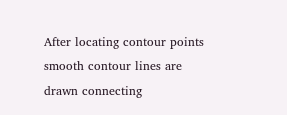After locating contour points smooth contour lines are drawn connecting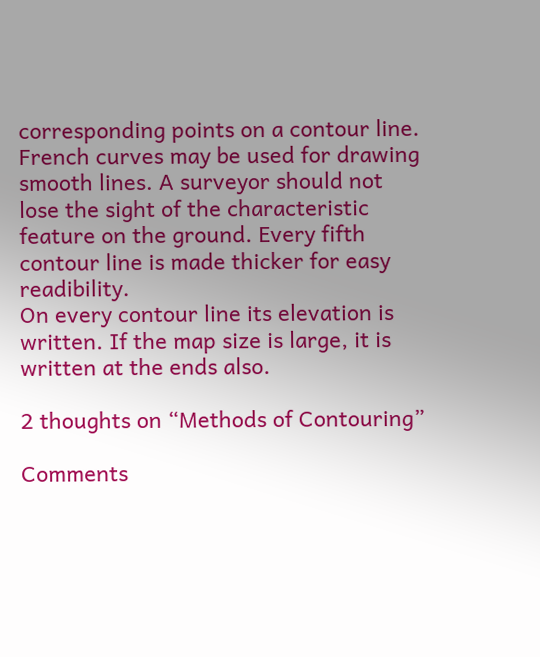corresponding points on a contour line. French curves may be used for drawing smooth lines. A surveyor should not lose the sight of the characteristic feature on the ground. Every fifth contour line is made thicker for easy readibility.
On every contour line its elevation is written. If the map size is large, it is written at the ends also.

2 thoughts on “Methods of Contouring”

Comments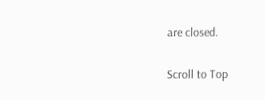are closed.

Scroll to Top